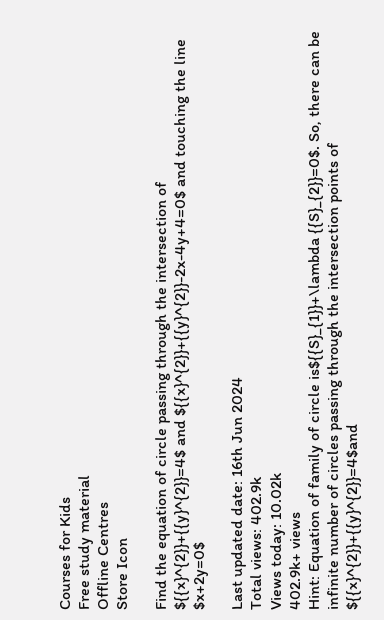Courses for Kids
Free study material
Offline Centres
Store Icon

Find the equation of circle passing through the intersection of ${{x}^{2}}+{{y}^{2}}=4$ and ${{x}^{2}}+{{y}^{2}}-2x-4y+4=0$ and touching the line $x+2y=0$

Last updated date: 16th Jun 2024
Total views: 402.9k
Views today: 10.02k
402.9k+ views
Hint: Equation of family of circle is${{S}_{1}}+\lambda {{S}_{2}}=0$. So, there can be infinite number of circles passing through the intersection points of ${{x}^{2}}+{{y}^{2}}=4$and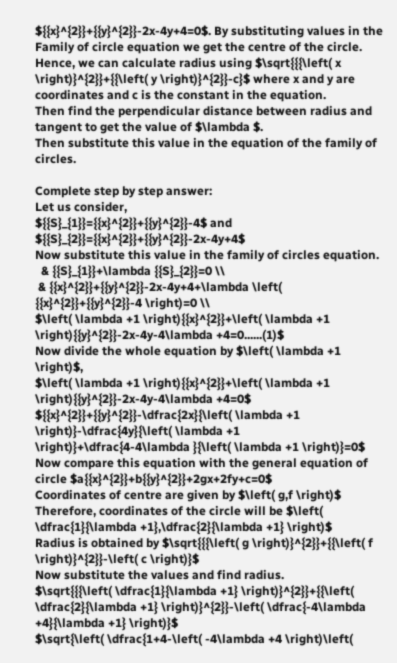${{x}^{2}}+{{y}^{2}}-2x-4y+4=0$. By substituting values in the Family of circle equation we get the centre of the circle. Hence, we can calculate radius using $\sqrt{{{\left( x \right)}^{2}}+{{\left( y \right)}^{2}}-c}$ where x and y are coordinates and c is the constant in the equation.
Then find the perpendicular distance between radius and tangent to get the value of $\lambda $.
Then substitute this value in the equation of the family of circles.

Complete step by step answer:
Let us consider,
${{S}_{1}}={{x}^{2}}+{{y}^{2}}-4$ and ${{S}_{2}}={{x}^{2}}+{{y}^{2}}-2x-4y+4$
Now substitute this value in the family of circles equation.
  & {{S}_{1}}+\lambda {{S}_{2}}=0 \\
 & {{x}^{2}}+{{y}^{2}}-2x-4y+4+\lambda \left( {{x}^{2}}+{{y}^{2}}-4 \right)=0 \\
$\left( \lambda +1 \right){{x}^{2}}+\left( \lambda +1 \right){{y}^{2}}-2x-4y-4\lambda +4=0......(1)$
Now divide the whole equation by $\left( \lambda +1 \right)$,
$\left( \lambda +1 \right){{x}^{2}}+\left( \lambda +1 \right){{y}^{2}}-2x-4y-4\lambda +4=0$
${{x}^{2}}+{{y}^{2}}-\dfrac{2x}{\left( \lambda +1 \right)}-\dfrac{4y}{\left( \lambda +1 \right)}+\dfrac{4-4\lambda }{\left( \lambda +1 \right)}=0$
Now compare this equation with the general equation of circle $a{{x}^{2}}+b{{y}^{2}}+2gx+2fy+c=0$
Coordinates of centre are given by $\left( g,f \right)$
Therefore, coordinates of the circle will be $\left( \dfrac{1}{\lambda +1},\dfrac{2}{\lambda +1} \right)$
Radius is obtained by $\sqrt{{{\left( g \right)}^{2}}+{{\left( f \right)}^{2}}-\left( c \right)}$
Now substitute the values and find radius.
$\sqrt{{{\left( \dfrac{1}{\lambda +1} \right)}^{2}}+{{\left( \dfrac{2}{\lambda +1} \right)}^{2}}-\left( \dfrac{-4\lambda +4}{\lambda +1} \right)}$
$\sqrt{\left( \dfrac{1+4-\left( -4\lambda +4 \right)\left(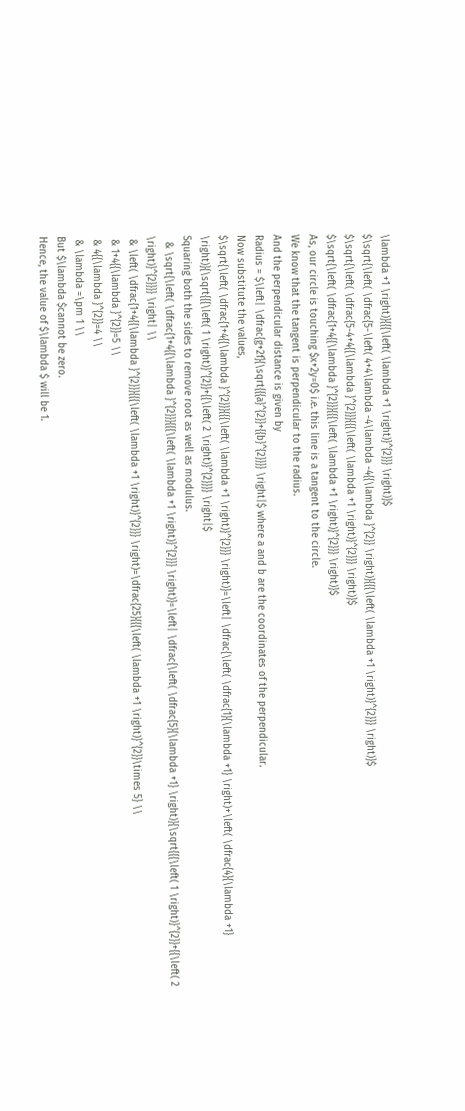\lambda +1 \right)}{{{\left( \lambda +1 \right)}^{2}}} \right)}$
$\sqrt{\left( \dfrac{5-\left( 4+4\lambda -4\lambda -4{{\lambda }^{2}} \right)}{{{\left( \lambda +1 \right)}^{2}}} \right)}$
$\sqrt{\left( \dfrac{5-4+4{{\lambda }^{2}}}{{{\left( \lambda +1 \right)}^{2}}} \right)}$
$\sqrt{\left( \dfrac{1+4{{\lambda }^{2}}}{{{\left( \lambda +1 \right)}^{2}}} \right)}$
As, our circle is touching $x+2y=0$ i.e. this line is a tangent to the circle.
We know that the tangent is perpendicular to the radius.
And the perpendicular distance is given by
Radius = $\left| \dfrac{g+2f}{\sqrt{{{a}^{2}}+{{b}^{2}}}} \right|$ where a and b are the coordinates of the perpendicular.
Now substitute the values,
$\sqrt{\left( \dfrac{1+4{{\lambda }^{2}}}{{{\left( \lambda +1 \right)}^{2}}} \right)}=\left| \dfrac{\left( \dfrac{1}{\lambda +1} \right)+\left( \dfrac{4}{\lambda +1} \right)}{\sqrt{{{\left( 1 \right)}^{2}}+{{\left( 2 \right)}^{2}}}} \right|$
Squaring both the sides to remove root as well as modulus.
  & \sqrt{\left( \dfrac{1+4{{\lambda }^{2}}}{{{\left( \lambda +1 \right)}^{2}}} \right)}=\left| \dfrac{\left( \dfrac{5}{\lambda +1} \right)}{\sqrt{{{\left( 1 \right)}^{2}}+{{\left( 2 \right)}^{2}}}} \right| \\
 & \left( \dfrac{1+4{{\lambda }^{2}}}{{{\left( \lambda +1 \right)}^{2}}} \right)=\dfrac{25}{{{\left( \lambda +1 \right)}^{2}}\times 5} \\
 & 1+4{{\lambda }^{2}}=5 \\
 & 4{{\lambda }^{2}}=4 \\
 & \lambda =\pm 1 \\
But $\lambda $cannot be zero.
Hence, the value of $\lambda $ will be 1.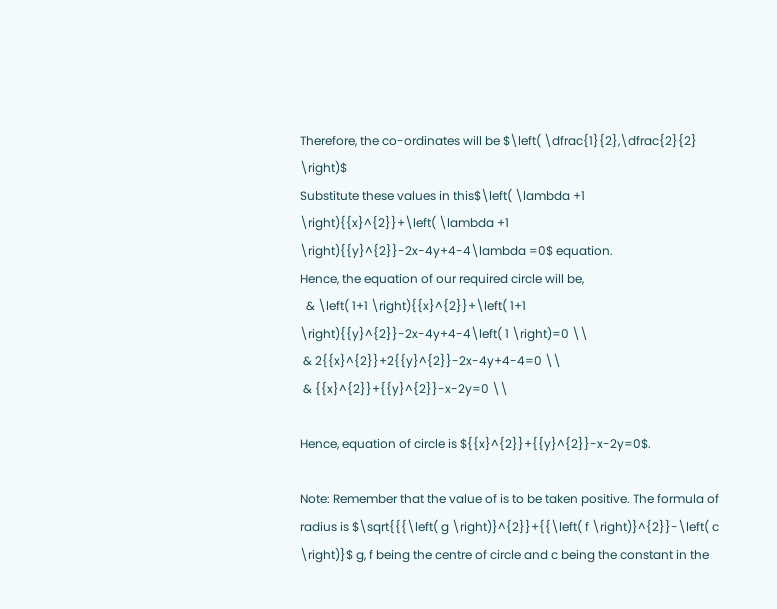Therefore, the co-ordinates will be $\left( \dfrac{1}{2},\dfrac{2}{2} \right)$
Substitute these values in this$\left( \lambda +1 \right){{x}^{2}}+\left( \lambda +1 \right){{y}^{2}}-2x-4y+4-4\lambda =0$ equation.
Hence, the equation of our required circle will be,
  & \left( 1+1 \right){{x}^{2}}+\left( 1+1 \right){{y}^{2}}-2x-4y+4-4\left( 1 \right)=0 \\
 & 2{{x}^{2}}+2{{y}^{2}}-2x-4y+4-4=0 \\
 & {{x}^{2}}+{{y}^{2}}-x-2y=0 \\

Hence, equation of circle is ${{x}^{2}}+{{y}^{2}}-x-2y=0$.

Note: Remember that the value of is to be taken positive. The formula of radius is $\sqrt{{{\left( g \right)}^{2}}+{{\left( f \right)}^{2}}-\left( c \right)}$ g, f being the centre of circle and c being the constant in the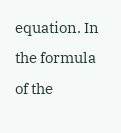equation. In the formula of the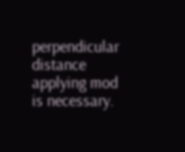perpendicular distance applying mod is necessary.